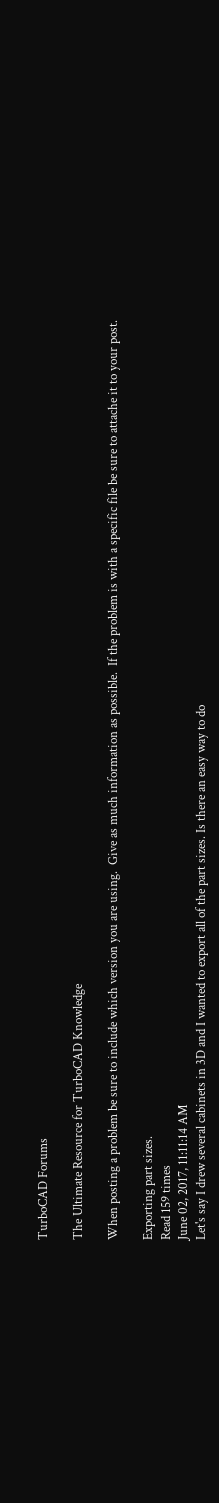TurboCAD Forums

The Ultimate Resource for TurboCAD Knowledge

When posting a problem be sure to include which version you are using.  Give as much information as possible.  If the problem is with a specific file be sure to attache it to your post.

Exporting part sizes.
Read 159 times
June 02, 2017, 11:11:14 AM
Let's say I drew several cabinets in 3D and I wanted to export all of the part sizes. Is there an easy way to do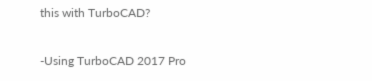this with TurboCAD?

-Using TurboCAD 2017 Pro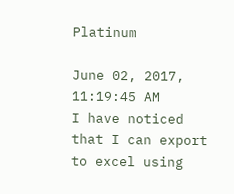Platinum

June 02, 2017, 11:19:45 AM
I have noticed that I can export to excel using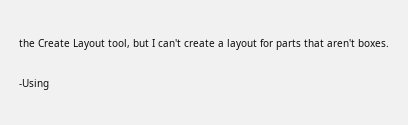the Create Layout tool, but I can't create a layout for parts that aren't boxes.

-Using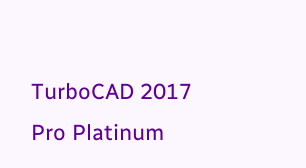TurboCAD 2017 Pro Platinum